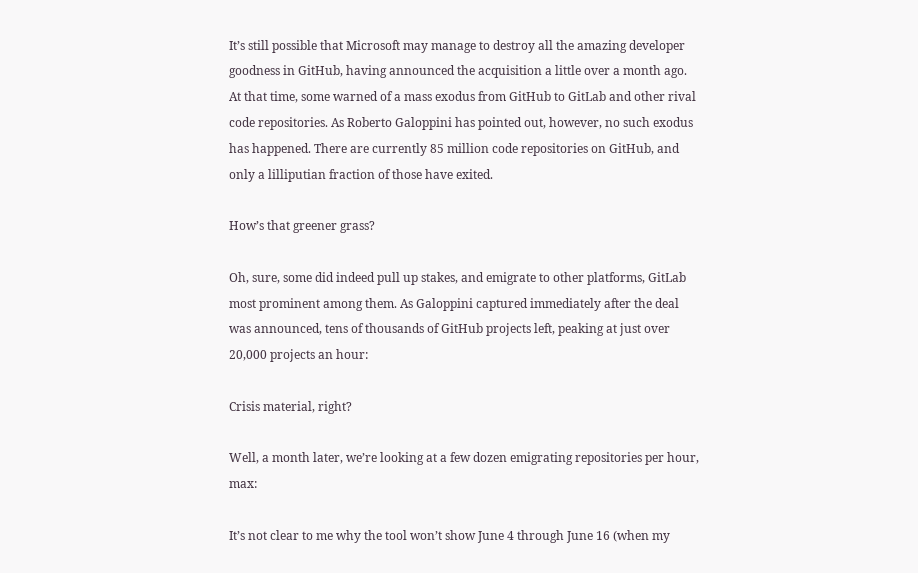It’s still possible that Microsoft may manage to destroy all the amazing developer goodness in GitHub, having announced the acquisition a little over a month ago. At that time, some warned of a mass exodus from GitHub to GitLab and other rival code repositories. As Roberto Galoppini has pointed out, however, no such exodus has happened. There are currently 85 million code repositories on GitHub, and only a lilliputian fraction of those have exited.

How’s that greener grass?

Oh, sure, some did indeed pull up stakes, and emigrate to other platforms, GitLab most prominent among them. As Galoppini captured immediately after the deal was announced, tens of thousands of GitHub projects left, peaking at just over 20,000 projects an hour:

Crisis material, right?

Well, a month later, we’re looking at a few dozen emigrating repositories per hour, max:

It’s not clear to me why the tool won’t show June 4 through June 16 (when my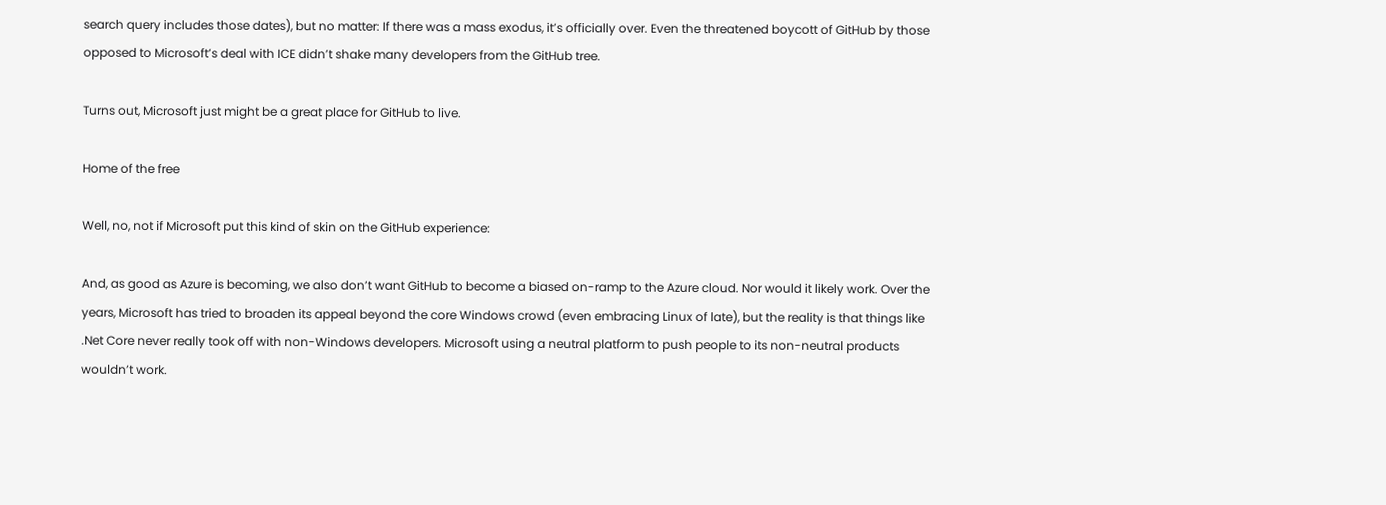search query includes those dates), but no matter: If there was a mass exodus, it’s officially over. Even the threatened boycott of GitHub by those opposed to Microsoft’s deal with ICE didn’t shake many developers from the GitHub tree.

Turns out, Microsoft just might be a great place for GitHub to live.

Home of the free

Well, no, not if Microsoft put this kind of skin on the GitHub experience:

And, as good as Azure is becoming, we also don’t want GitHub to become a biased on-ramp to the Azure cloud. Nor would it likely work. Over the years, Microsoft has tried to broaden its appeal beyond the core Windows crowd (even embracing Linux of late), but the reality is that things like .Net Core never really took off with non-Windows developers. Microsoft using a neutral platform to push people to its non-neutral products wouldn’t work.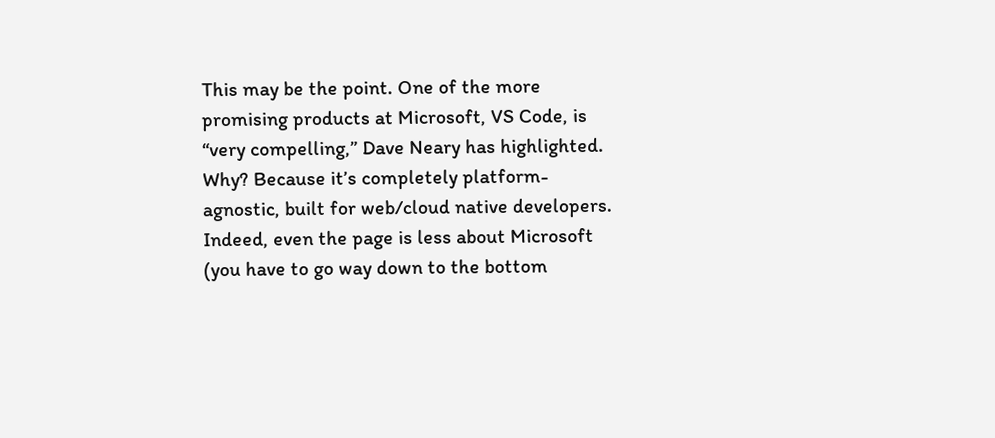This may be the point. One of the more promising products at Microsoft, VS Code, is “very compelling,” Dave Neary has highlighted. Why? Because it’s completely platform-agnostic, built for web/cloud native developers. Indeed, even the page is less about Microsoft (you have to go way down to the bottom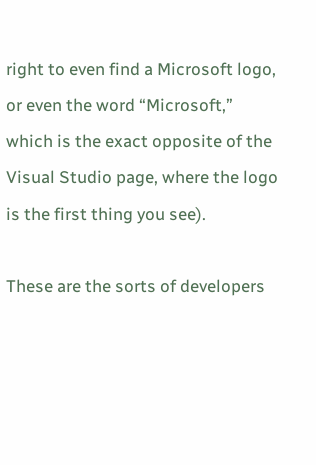right to even find a Microsoft logo, or even the word “Microsoft,” which is the exact opposite of the Visual Studio page, where the logo is the first thing you see).

These are the sorts of developers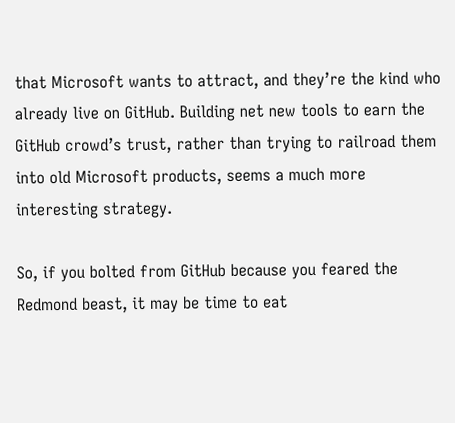that Microsoft wants to attract, and they’re the kind who already live on GitHub. Building net new tools to earn the GitHub crowd’s trust, rather than trying to railroad them into old Microsoft products, seems a much more interesting strategy.

So, if you bolted from GitHub because you feared the Redmond beast, it may be time to eat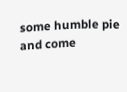some humble pie and come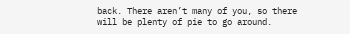back. There aren’t many of you, so there will be plenty of pie to go around.